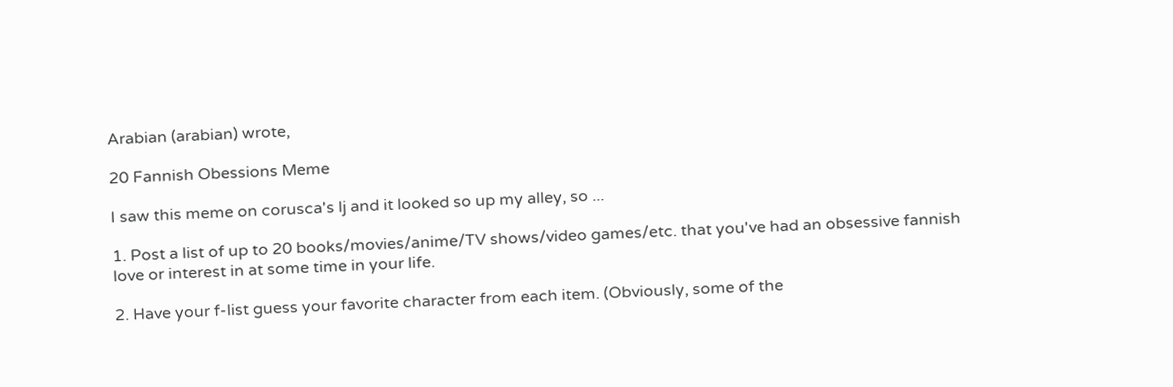Arabian (arabian) wrote,

20 Fannish Obessions Meme

I saw this meme on corusca's lj and it looked so up my alley, so ...

1. Post a list of up to 20 books/movies/anime/TV shows/video games/etc. that you've had an obsessive fannish love or interest in at some time in your life.

2. Have your f-list guess your favorite character from each item. (Obviously, some of the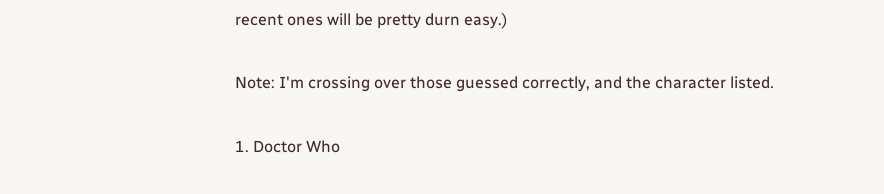recent ones will be pretty durn easy.)

Note: I'm crossing over those guessed correctly, and the character listed.

1. Doctor Who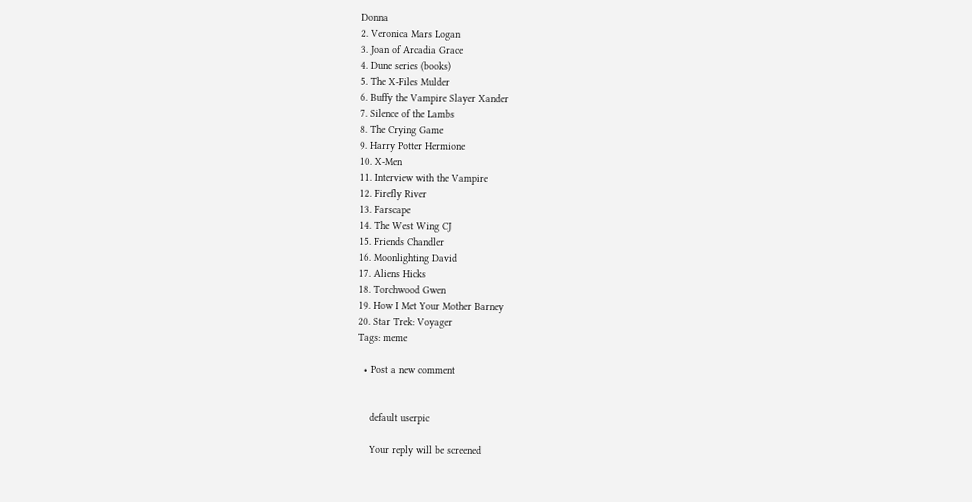Donna
2. Veronica Mars Logan
3. Joan of Arcadia Grace
4. Dune series (books)
5. The X-Files Mulder
6. Buffy the Vampire Slayer Xander
7. Silence of the Lambs
8. The Crying Game
9. Harry Potter Hermione
10. X-Men
11. Interview with the Vampire
12. Firefly River
13. Farscape
14. The West Wing CJ
15. Friends Chandler
16. Moonlighting David
17. Aliens Hicks
18. Torchwood Gwen
19. How I Met Your Mother Barney
20. Star Trek: Voyager
Tags: meme

  • Post a new comment


    default userpic

    Your reply will be screened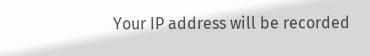Your IP address will be recorded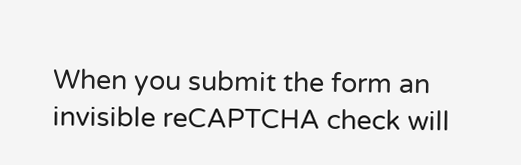When you submit the form an invisible reCAPTCHA check will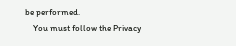be performed.
    You must follow the Privacy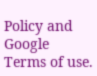Policy and Google Terms of use.